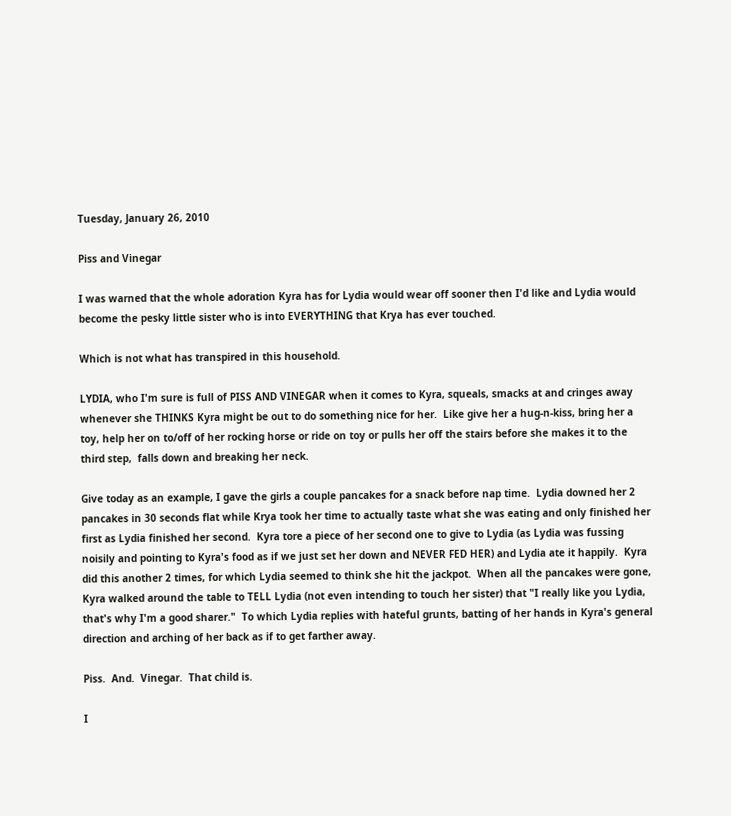Tuesday, January 26, 2010

Piss and Vinegar

I was warned that the whole adoration Kyra has for Lydia would wear off sooner then I'd like and Lydia would become the pesky little sister who is into EVERYTHING that Krya has ever touched.

Which is not what has transpired in this household.

LYDIA, who I'm sure is full of PISS AND VINEGAR when it comes to Kyra, squeals, smacks at and cringes away whenever she THINKS Kyra might be out to do something nice for her.  Like give her a hug-n-kiss, bring her a toy, help her on to/off of her rocking horse or ride on toy or pulls her off the stairs before she makes it to the third step,  falls down and breaking her neck.

Give today as an example, I gave the girls a couple pancakes for a snack before nap time.  Lydia downed her 2 pancakes in 30 seconds flat while Krya took her time to actually taste what she was eating and only finished her first as Lydia finished her second.  Kyra tore a piece of her second one to give to Lydia (as Lydia was fussing noisily and pointing to Kyra's food as if we just set her down and NEVER FED HER) and Lydia ate it happily.  Kyra did this another 2 times, for which Lydia seemed to think she hit the jackpot.  When all the pancakes were gone, Kyra walked around the table to TELL Lydia (not even intending to touch her sister) that "I really like you Lydia, that's why I'm a good sharer."  To which Lydia replies with hateful grunts, batting of her hands in Kyra's general direction and arching of her back as if to get farther away.

Piss.  And.  Vinegar.  That child is.

I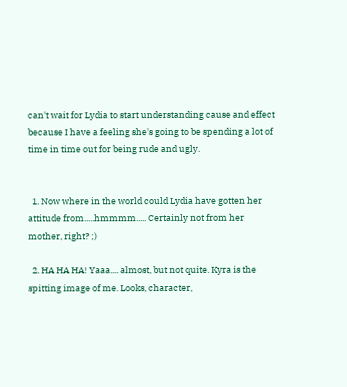can't wait for Lydia to start understanding cause and effect because I have a feeling she's going to be spending a lot of time in time out for being rude and ugly.


  1. Now where in the world could Lydia have gotten her attitude from.....hmmmm..... Certainly not from her mother, right? ;)

  2. HA HA HA! Yaaa.... almost, but not quite. Kyra is the spitting image of me. Looks, character,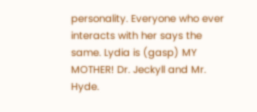personality. Everyone who ever interacts with her says the same. Lydia is (gasp) MY MOTHER! Dr. Jeckyll and Mr. Hyde.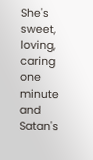She's sweet, loving, caring one minute and Satan's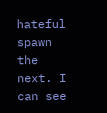hateful spawn the next. I can see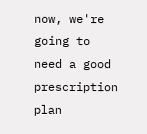now, we're going to need a good prescription plan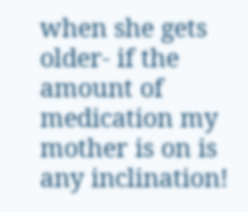when she gets older- if the amount of medication my mother is on is any inclination!